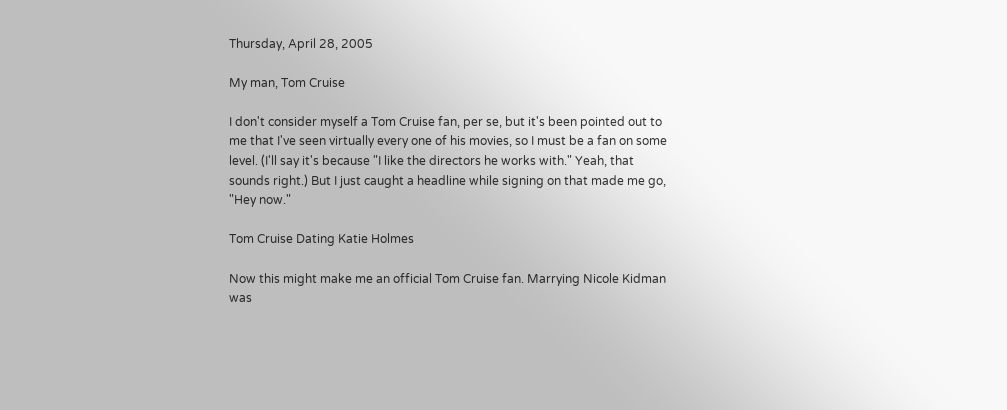Thursday, April 28, 2005

My man, Tom Cruise

I don't consider myself a Tom Cruise fan, per se, but it's been pointed out to me that I've seen virtually every one of his movies, so I must be a fan on some level. (I'll say it's because "I like the directors he works with." Yeah, that sounds right.) But I just caught a headline while signing on that made me go, "Hey now."

Tom Cruise Dating Katie Holmes

Now this might make me an official Tom Cruise fan. Marrying Nicole Kidman was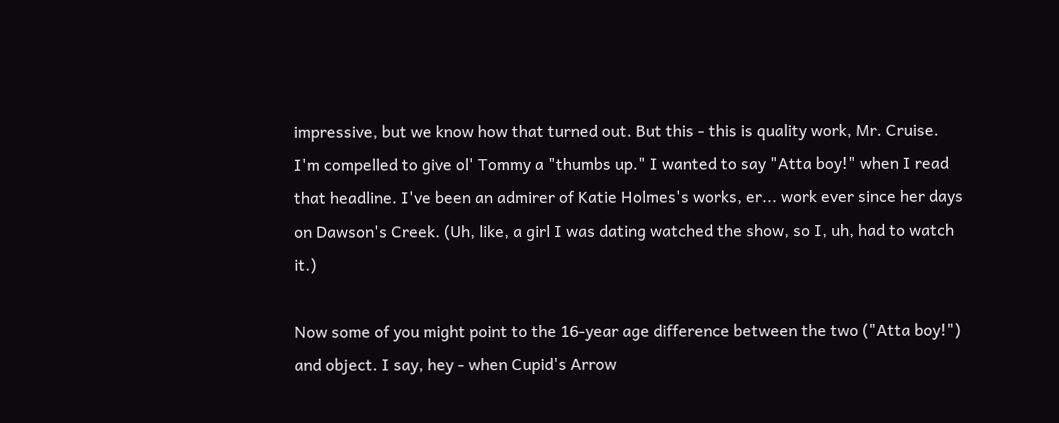impressive, but we know how that turned out. But this - this is quality work, Mr. Cruise. I'm compelled to give ol' Tommy a "thumbs up." I wanted to say "Atta boy!" when I read that headline. I've been an admirer of Katie Holmes's works, er... work ever since her days on Dawson's Creek. (Uh, like, a girl I was dating watched the show, so I, uh, had to watch it.)

Now some of you might point to the 16-year age difference between the two ("Atta boy!") and object. I say, hey - when Cupid's Arrow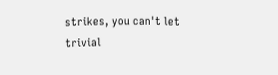strikes, you can't let trivial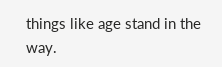things like age stand in the way.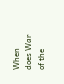When does War of the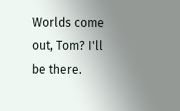Worlds come out, Tom? I'll be there.